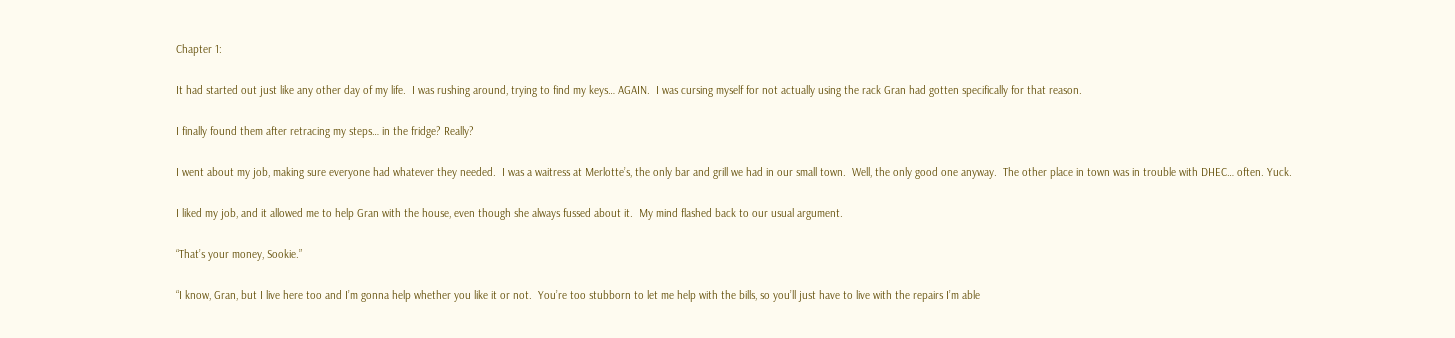Chapter 1:

It had started out just like any other day of my life.  I was rushing around, trying to find my keys… AGAIN.  I was cursing myself for not actually using the rack Gran had gotten specifically for that reason.

I finally found them after retracing my steps… in the fridge? Really?

I went about my job, making sure everyone had whatever they needed.  I was a waitress at Merlotte’s, the only bar and grill we had in our small town.  Well, the only good one anyway.  The other place in town was in trouble with DHEC… often. Yuck.

I liked my job, and it allowed me to help Gran with the house, even though she always fussed about it.  My mind flashed back to our usual argument.

“That’s your money, Sookie.”

“I know, Gran, but I live here too and I’m gonna help whether you like it or not.  You’re too stubborn to let me help with the bills, so you’ll just have to live with the repairs I’m able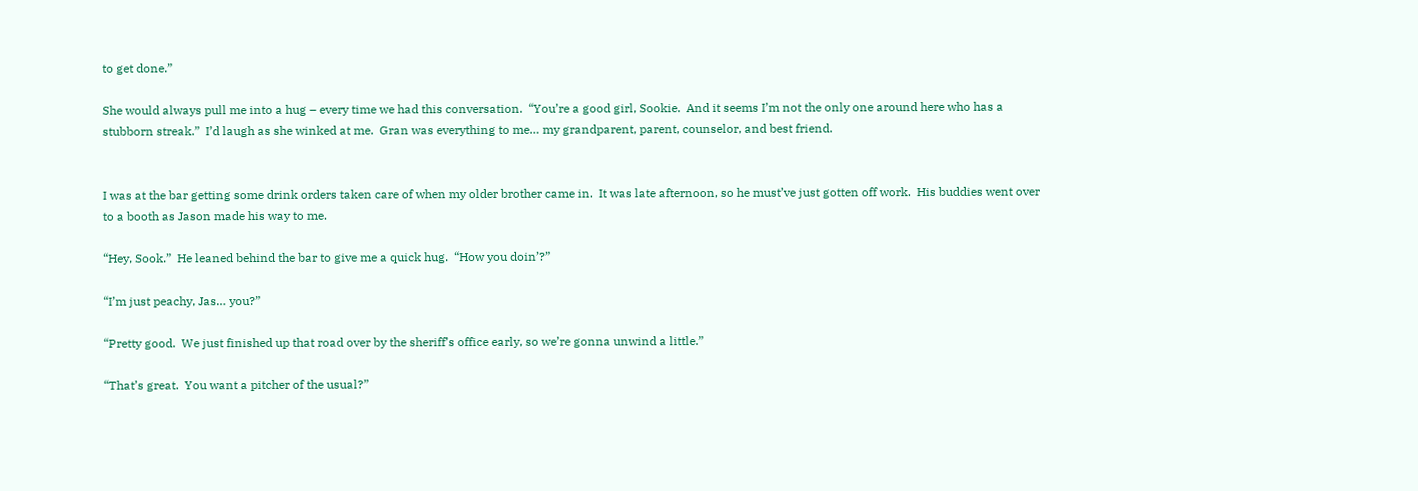to get done.”

She would always pull me into a hug – every time we had this conversation.  “You’re a good girl, Sookie.  And it seems I’m not the only one around here who has a stubborn streak.”  I’d laugh as she winked at me.  Gran was everything to me… my grandparent, parent, counselor, and best friend.


I was at the bar getting some drink orders taken care of when my older brother came in.  It was late afternoon, so he must’ve just gotten off work.  His buddies went over to a booth as Jason made his way to me.

“Hey, Sook.”  He leaned behind the bar to give me a quick hug.  “How you doin’?”

“I’m just peachy, Jas… you?”

“Pretty good.  We just finished up that road over by the sheriff’s office early, so we’re gonna unwind a little.”

“That’s great.  You want a pitcher of the usual?”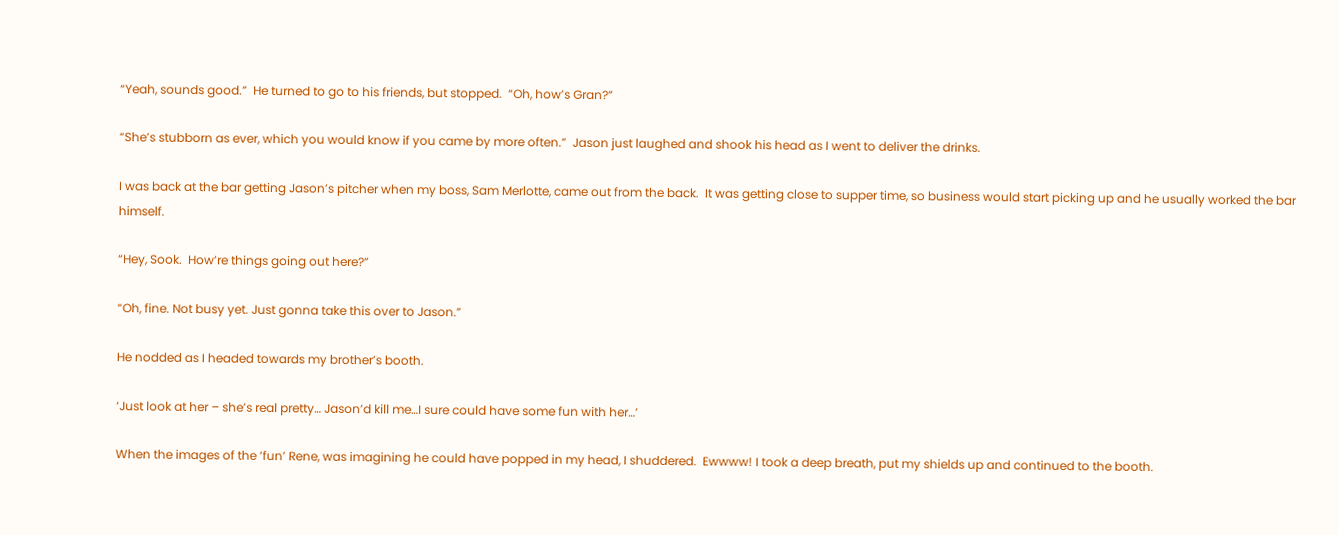“Yeah, sounds good.”  He turned to go to his friends, but stopped.  “Oh, how’s Gran?”

“She’s stubborn as ever, which you would know if you came by more often.”  Jason just laughed and shook his head as I went to deliver the drinks.

I was back at the bar getting Jason’s pitcher when my boss, Sam Merlotte, came out from the back.  It was getting close to supper time, so business would start picking up and he usually worked the bar himself.

“Hey, Sook.  How’re things going out here?”

“Oh, fine. Not busy yet. Just gonna take this over to Jason.”

He nodded as I headed towards my brother’s booth.

‘Just look at her – she’s real pretty… Jason’d kill me…I sure could have some fun with her…’

When the images of the ‘fun’ Rene, was imagining he could have popped in my head, I shuddered.  Ewwww! I took a deep breath, put my shields up and continued to the booth.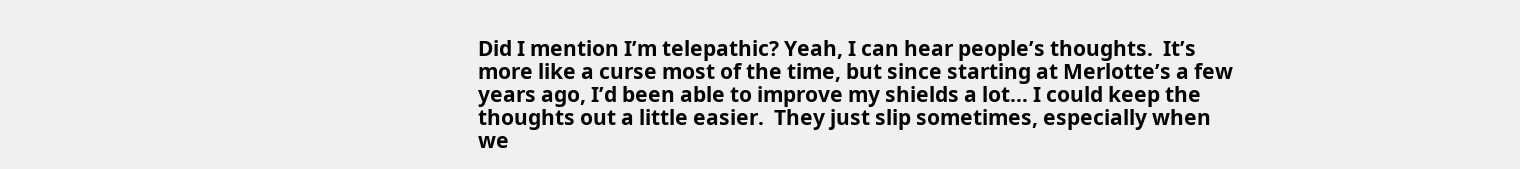Did I mention I’m telepathic? Yeah, I can hear people’s thoughts.  It’s more like a curse most of the time, but since starting at Merlotte’s a few years ago, I’d been able to improve my shields a lot… I could keep the thoughts out a little easier.  They just slip sometimes, especially when we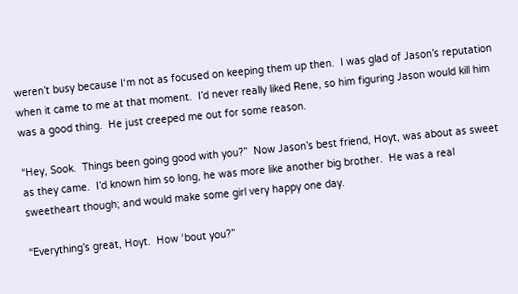weren’t busy because I‘m not as focused on keeping them up then.  I was glad of Jason’s reputation when it came to me at that moment.  I’d never really liked Rene, so him figuring Jason would kill him was a good thing.  He just creeped me out for some reason.

“Hey, Sook.  Things been going good with you?”  Now Jason’s best friend, Hoyt, was about as sweet as they came.  I’d known him so long, he was more like another big brother.  He was a real sweetheart though; and would make some girl very happy one day.

“Everything’s great, Hoyt.  How ‘bout you?”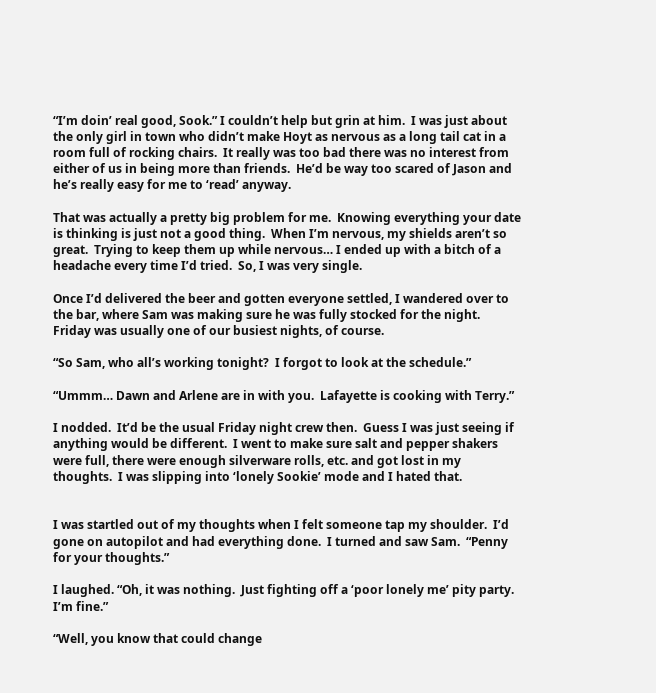“I’m doin’ real good, Sook.” I couldn’t help but grin at him.  I was just about the only girl in town who didn’t make Hoyt as nervous as a long tail cat in a room full of rocking chairs.  It really was too bad there was no interest from either of us in being more than friends.  He’d be way too scared of Jason and he’s really easy for me to ‘read’ anyway.

That was actually a pretty big problem for me.  Knowing everything your date is thinking is just not a good thing.  When I’m nervous, my shields aren’t so great.  Trying to keep them up while nervous… I ended up with a bitch of a headache every time I’d tried.  So, I was very single.

Once I’d delivered the beer and gotten everyone settled, I wandered over to the bar, where Sam was making sure he was fully stocked for the night.  Friday was usually one of our busiest nights, of course.

“So Sam, who all’s working tonight?  I forgot to look at the schedule.”

“Ummm… Dawn and Arlene are in with you.  Lafayette is cooking with Terry.”

I nodded.  It’d be the usual Friday night crew then.  Guess I was just seeing if anything would be different.  I went to make sure salt and pepper shakers were full, there were enough silverware rolls, etc. and got lost in my thoughts.  I was slipping into ‘lonely Sookie’ mode and I hated that.


I was startled out of my thoughts when I felt someone tap my shoulder.  I’d gone on autopilot and had everything done.  I turned and saw Sam.  “Penny for your thoughts.”

I laughed. “Oh, it was nothing.  Just fighting off a ‘poor lonely me’ pity party. I’m fine.”

“Well, you know that could change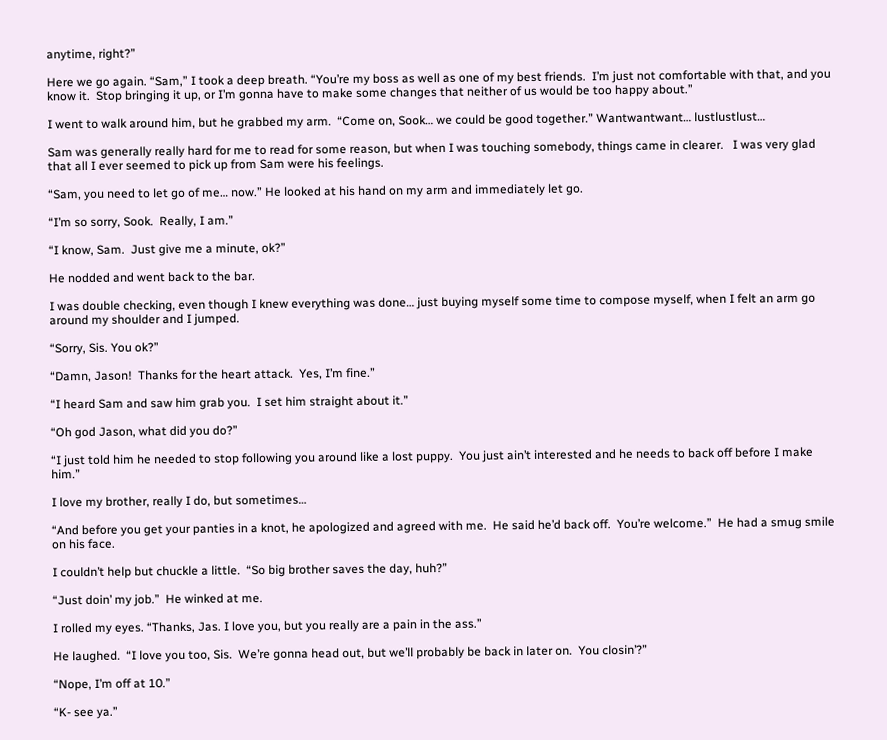anytime, right?”

Here we go again. “Sam,” I took a deep breath. “You’re my boss as well as one of my best friends.  I’m just not comfortable with that, and you know it.  Stop bringing it up, or I’m gonna have to make some changes that neither of us would be too happy about.”

I went to walk around him, but he grabbed my arm.  “Come on, Sook… we could be good together.” Wantwantwant… lustlustlust…

Sam was generally really hard for me to read for some reason, but when I was touching somebody, things came in clearer.   I was very glad that all I ever seemed to pick up from Sam were his feelings.

“Sam, you need to let go of me… now.” He looked at his hand on my arm and immediately let go.

“I’m so sorry, Sook.  Really, I am.”

“I know, Sam.  Just give me a minute, ok?”

He nodded and went back to the bar.

I was double checking, even though I knew everything was done… just buying myself some time to compose myself, when I felt an arm go around my shoulder and I jumped.

“Sorry, Sis. You ok?”

“Damn, Jason!  Thanks for the heart attack.  Yes, I’m fine.”

“I heard Sam and saw him grab you.  I set him straight about it.”

“Oh god Jason, what did you do?”

“I just told him he needed to stop following you around like a lost puppy.  You just ain’t interested and he needs to back off before I make him.”

I love my brother, really I do, but sometimes…

“And before you get your panties in a knot, he apologized and agreed with me.  He said he’d back off.  You’re welcome.”  He had a smug smile on his face.

I couldn’t help but chuckle a little.  “So big brother saves the day, huh?”

“Just doin’ my job.”  He winked at me.

I rolled my eyes. “Thanks, Jas. I love you, but you really are a pain in the ass.”

He laughed.  “I love you too, Sis.  We’re gonna head out, but we’ll probably be back in later on.  You closin’?”

“Nope, I’m off at 10.”

“K- see ya.”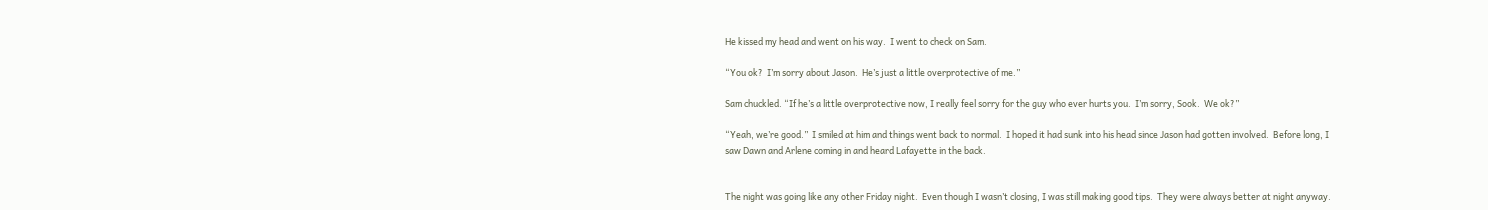He kissed my head and went on his way.  I went to check on Sam.

“You ok?  I’m sorry about Jason.  He’s just a little overprotective of me.”

Sam chuckled. “If he’s a little overprotective now, I really feel sorry for the guy who ever hurts you.  I’m sorry, Sook.  We ok?”

“Yeah, we’re good.”  I smiled at him and things went back to normal.  I hoped it had sunk into his head since Jason had gotten involved.  Before long, I saw Dawn and Arlene coming in and heard Lafayette in the back.


The night was going like any other Friday night.  Even though I wasn’t closing, I was still making good tips.  They were always better at night anyway.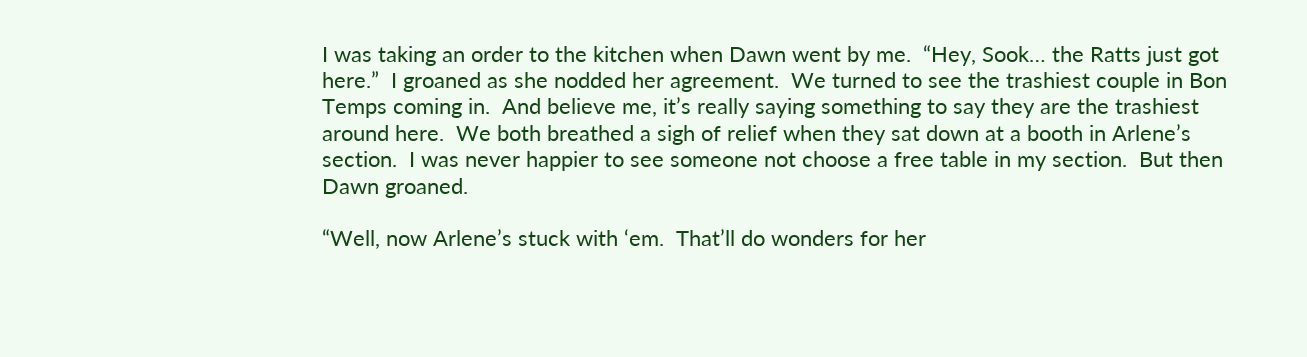I was taking an order to the kitchen when Dawn went by me.  “Hey, Sook… the Ratts just got here.”  I groaned as she nodded her agreement.  We turned to see the trashiest couple in Bon Temps coming in.  And believe me, it’s really saying something to say they are the trashiest around here.  We both breathed a sigh of relief when they sat down at a booth in Arlene’s section.  I was never happier to see someone not choose a free table in my section.  But then Dawn groaned.

“Well, now Arlene’s stuck with ‘em.  That’ll do wonders for her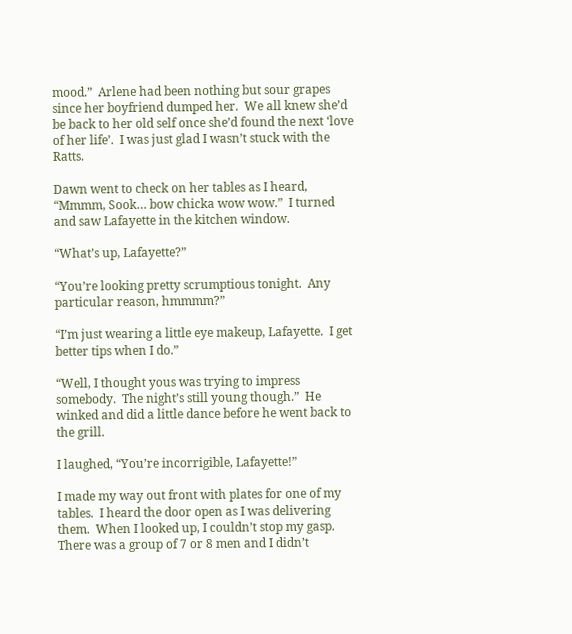mood.”  Arlene had been nothing but sour grapes since her boyfriend dumped her.  We all knew she’d be back to her old self once she’d found the next ‘love of her life’.  I was just glad I wasn’t stuck with the Ratts.

Dawn went to check on her tables as I heard, “Mmmm, Sook… bow chicka wow wow.”  I turned and saw Lafayette in the kitchen window.

“What’s up, Lafayette?”

“You’re looking pretty scrumptious tonight.  Any particular reason, hmmmm?”

“I’m just wearing a little eye makeup, Lafayette.  I get better tips when I do.”

“Well, I thought yous was trying to impress somebody.  The night’s still young though.”  He winked and did a little dance before he went back to the grill.

I laughed, “You’re incorrigible, Lafayette!”

I made my way out front with plates for one of my tables.  I heard the door open as I was delivering them.  When I looked up, I couldn’t stop my gasp.  There was a group of 7 or 8 men and I didn’t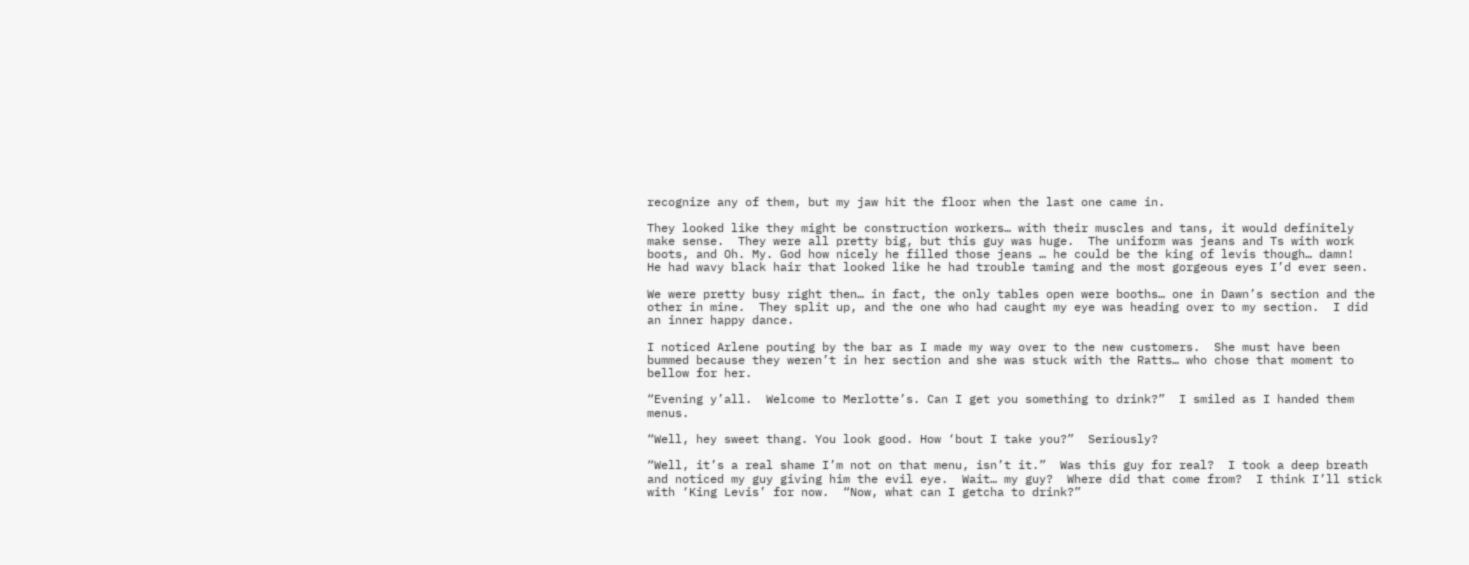recognize any of them, but my jaw hit the floor when the last one came in.

They looked like they might be construction workers… with their muscles and tans, it would definitely make sense.  They were all pretty big, but this guy was huge.  The uniform was jeans and Ts with work boots, and Oh. My. God how nicely he filled those jeans … he could be the king of levis though… damn!    He had wavy black hair that looked like he had trouble taming and the most gorgeous eyes I’d ever seen.

We were pretty busy right then… in fact, the only tables open were booths… one in Dawn’s section and the other in mine.  They split up, and the one who had caught my eye was heading over to my section.  I did an inner happy dance.

I noticed Arlene pouting by the bar as I made my way over to the new customers.  She must have been bummed because they weren’t in her section and she was stuck with the Ratts… who chose that moment to bellow for her.

“Evening y’all.  Welcome to Merlotte’s. Can I get you something to drink?”  I smiled as I handed them menus.

“Well, hey sweet thang. You look good. How ‘bout I take you?”  Seriously?

“Well, it’s a real shame I’m not on that menu, isn’t it.”  Was this guy for real?  I took a deep breath and noticed my guy giving him the evil eye.  Wait… my guy?  Where did that come from?  I think I’ll stick with ‘King Levis’ for now.  “Now, what can I getcha to drink?”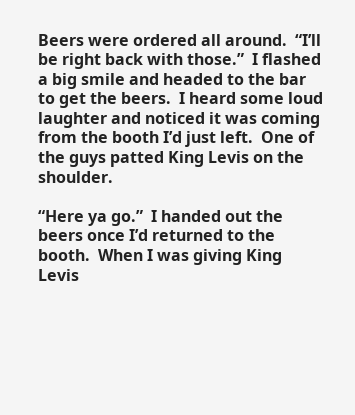Beers were ordered all around.  “I’ll be right back with those.”  I flashed a big smile and headed to the bar to get the beers.  I heard some loud laughter and noticed it was coming from the booth I’d just left.  One of the guys patted King Levis on the shoulder.

“Here ya go.”  I handed out the beers once I’d returned to the booth.  When I was giving King Levis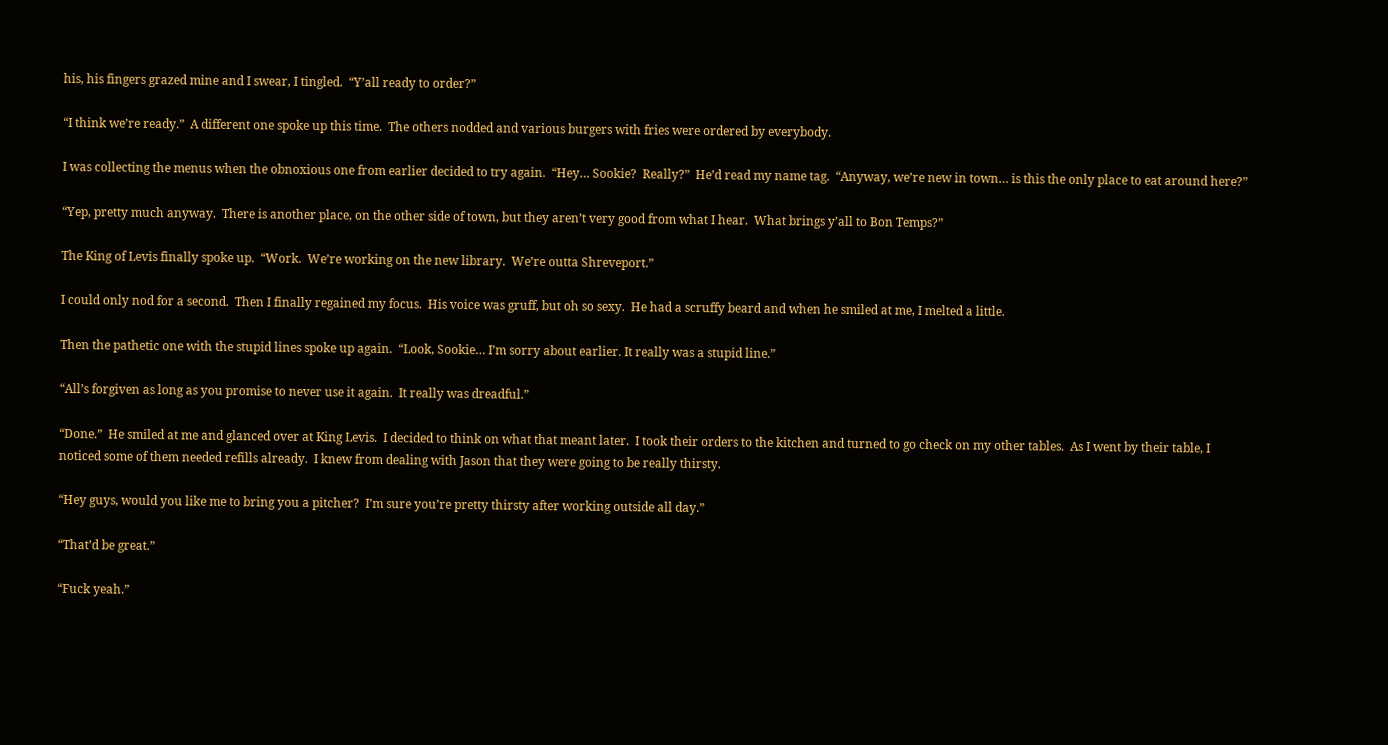his, his fingers grazed mine and I swear, I tingled.  “Y’all ready to order?”

“I think we’re ready.”  A different one spoke up this time.  The others nodded and various burgers with fries were ordered by everybody.

I was collecting the menus when the obnoxious one from earlier decided to try again.  “Hey… Sookie?  Really?”  He’d read my name tag.  “Anyway, we’re new in town… is this the only place to eat around here?”

“Yep, pretty much anyway.  There is another place, on the other side of town, but they aren’t very good from what I hear.  What brings y’all to Bon Temps?”

The King of Levis finally spoke up.  “Work.  We’re working on the new library.  We’re outta Shreveport.”

I could only nod for a second.  Then I finally regained my focus.  His voice was gruff, but oh so sexy.  He had a scruffy beard and when he smiled at me, I melted a little.

Then the pathetic one with the stupid lines spoke up again.  “Look, Sookie… I’m sorry about earlier. It really was a stupid line.”

“All’s forgiven as long as you promise to never use it again.  It really was dreadful.”

“Done.”  He smiled at me and glanced over at King Levis.  I decided to think on what that meant later.  I took their orders to the kitchen and turned to go check on my other tables.  As I went by their table, I noticed some of them needed refills already.  I knew from dealing with Jason that they were going to be really thirsty.

“Hey guys, would you like me to bring you a pitcher?  I’m sure you’re pretty thirsty after working outside all day.”

“That’d be great.”

“Fuck yeah.”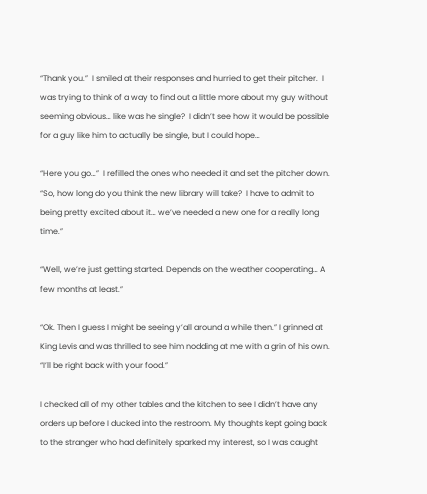“Thank you.”  I smiled at their responses and hurried to get their pitcher.  I was trying to think of a way to find out a little more about my guy without seeming obvious… like was he single?  I didn’t see how it would be possible for a guy like him to actually be single, but I could hope…

“Here you go…”  I refilled the ones who needed it and set the pitcher down.  “So, how long do you think the new library will take?  I have to admit to being pretty excited about it… we’ve needed a new one for a really long time.”

“Well, we’re just getting started. Depends on the weather cooperating… A few months at least.”

“Ok. Then I guess I might be seeing y’all around a while then.” I grinned at King Levis and was thrilled to see him nodding at me with a grin of his own.  “I’ll be right back with your food.”

I checked all of my other tables and the kitchen to see I didn’t have any orders up before I ducked into the restroom. My thoughts kept going back to the stranger who had definitely sparked my interest, so I was caught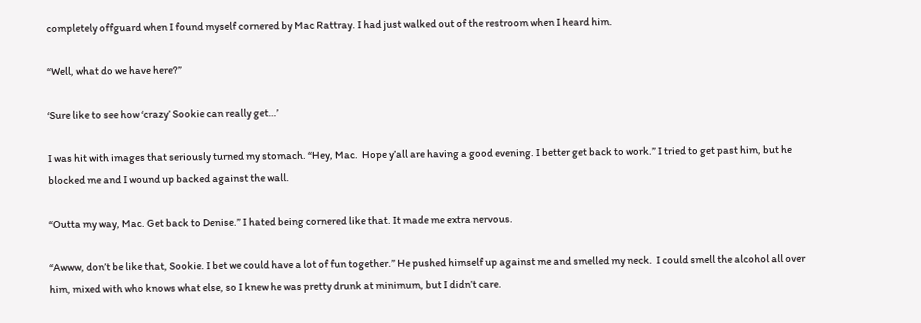completely offguard when I found myself cornered by Mac Rattray. I had just walked out of the restroom when I heard him.

“Well, what do we have here?”

‘Sure like to see how ‘crazy’ Sookie can really get…’

I was hit with images that seriously turned my stomach. “Hey, Mac.  Hope y’all are having a good evening. I better get back to work.” I tried to get past him, but he blocked me and I wound up backed against the wall.

“Outta my way, Mac. Get back to Denise.” I hated being cornered like that. It made me extra nervous.

“Awww, don’t be like that, Sookie. I bet we could have a lot of fun together.” He pushed himself up against me and smelled my neck.  I could smell the alcohol all over him, mixed with who knows what else, so I knew he was pretty drunk at minimum, but I didn’t care.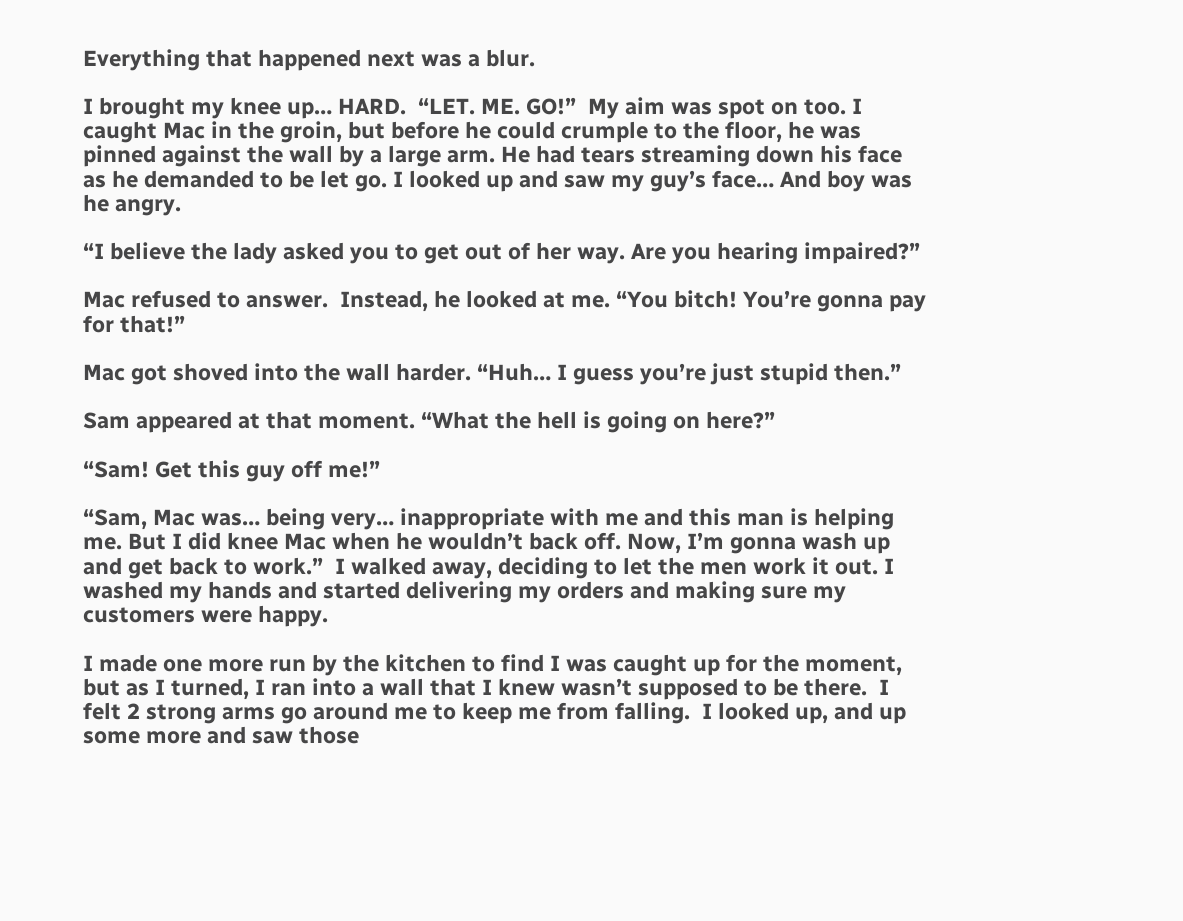Everything that happened next was a blur.

I brought my knee up… HARD.  “LET. ME. GO!”  My aim was spot on too. I caught Mac in the groin, but before he could crumple to the floor, he was pinned against the wall by a large arm. He had tears streaming down his face as he demanded to be let go. I looked up and saw my guy’s face… And boy was he angry.

“I believe the lady asked you to get out of her way. Are you hearing impaired?”

Mac refused to answer.  Instead, he looked at me. “You bitch! You’re gonna pay for that!”

Mac got shoved into the wall harder. “Huh… I guess you’re just stupid then.”

Sam appeared at that moment. “What the hell is going on here?”

“Sam! Get this guy off me!”

“Sam, Mac was… being very… inappropriate with me and this man is helping me. But I did knee Mac when he wouldn’t back off. Now, I’m gonna wash up and get back to work.”  I walked away, deciding to let the men work it out. I washed my hands and started delivering my orders and making sure my customers were happy.

I made one more run by the kitchen to find I was caught up for the moment, but as I turned, I ran into a wall that I knew wasn’t supposed to be there.  I felt 2 strong arms go around me to keep me from falling.  I looked up, and up some more and saw those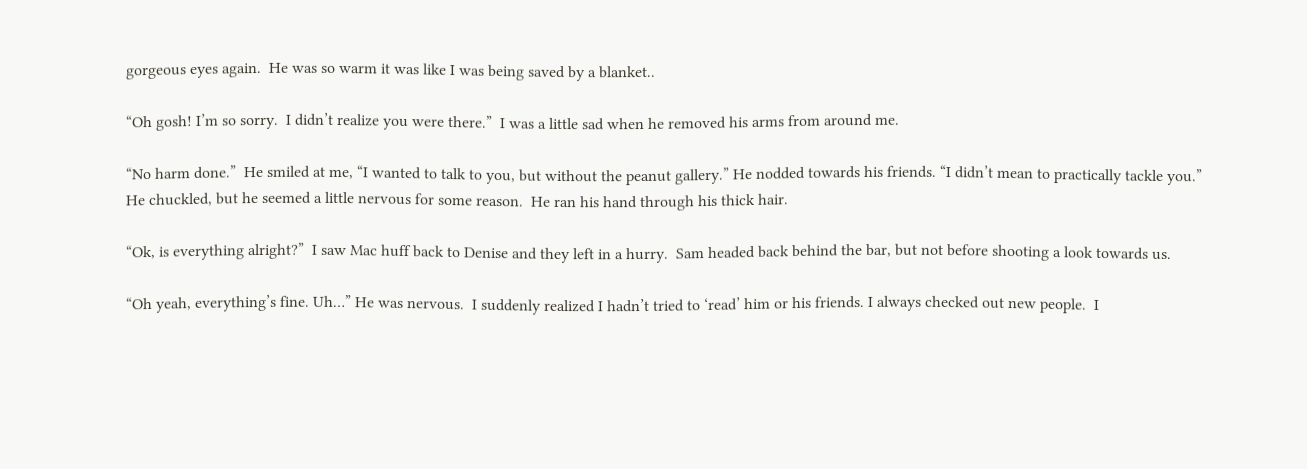gorgeous eyes again.  He was so warm it was like I was being saved by a blanket..

“Oh gosh! I’m so sorry.  I didn’t realize you were there.”  I was a little sad when he removed his arms from around me.

“No harm done.”  He smiled at me, “I wanted to talk to you, but without the peanut gallery.” He nodded towards his friends. “I didn’t mean to practically tackle you.”  He chuckled, but he seemed a little nervous for some reason.  He ran his hand through his thick hair.

“Ok, is everything alright?”  I saw Mac huff back to Denise and they left in a hurry.  Sam headed back behind the bar, but not before shooting a look towards us.

“Oh yeah, everything’s fine. Uh…” He was nervous.  I suddenly realized I hadn’t tried to ‘read’ him or his friends. I always checked out new people.  I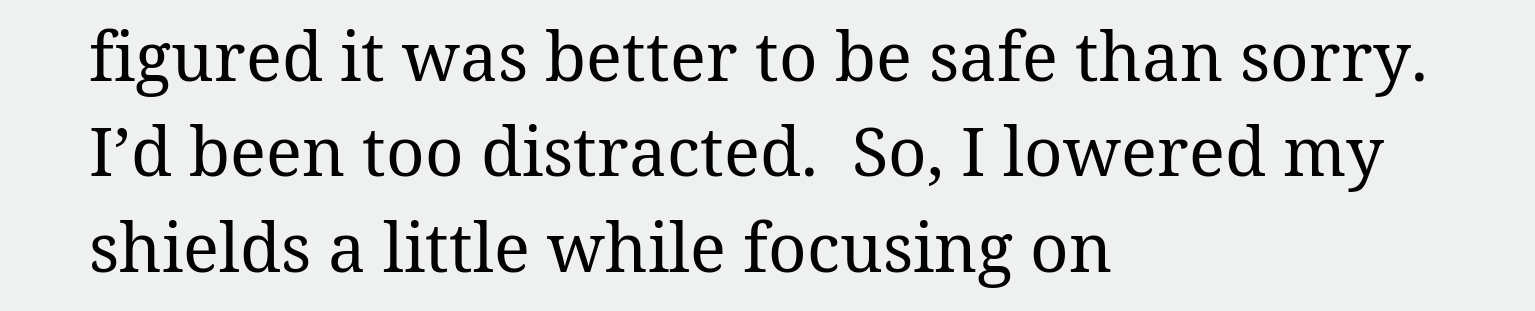figured it was better to be safe than sorry.  I’d been too distracted.  So, I lowered my shields a little while focusing on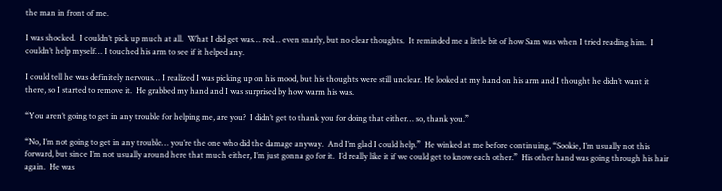the man in front of me.

I was shocked.  I couldn’t pick up much at all.  What I did get was… red… even snarly, but no clear thoughts.  It reminded me a little bit of how Sam was when I tried reading him.  I couldn’t help myself… I touched his arm to see if it helped any.

I could tell he was definitely nervous… I realized I was picking up on his mood, but his thoughts were still unclear. He looked at my hand on his arm and I thought he didn’t want it there, so I started to remove it.  He grabbed my hand and I was surprised by how warm his was.

“You aren’t going to get in any trouble for helping me, are you?  I didn’t get to thank you for doing that either… so, thank you.”

“No, I’m not going to get in any trouble… you’re the one who did the damage anyway.  And I’m glad I could help.”  He winked at me before continuing, “Sookie, I’m usually not this forward, but since I’m not usually around here that much either, I’m just gonna go for it.  I’d really like it if we could get to know each other.”  His other hand was going through his hair again.  He was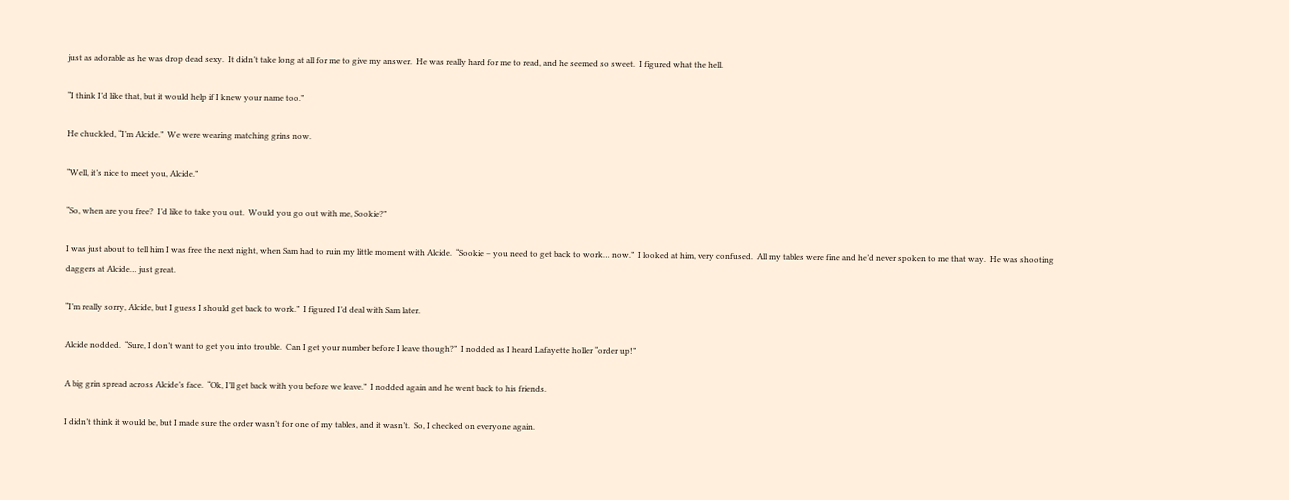just as adorable as he was drop dead sexy.  It didn’t take long at all for me to give my answer.  He was really hard for me to read, and he seemed so sweet.  I figured what the hell.

“I think I’d like that, but it would help if I knew your name too.”

He chuckled, “I’m Alcide.”  We were wearing matching grins now.

“Well, it’s nice to meet you, Alcide.”

“So, when are you free?  I’d like to take you out.  Would you go out with me, Sookie?”

I was just about to tell him I was free the next night, when Sam had to ruin my little moment with Alcide.  “Sookie – you need to get back to work… now.”  I looked at him, very confused.  All my tables were fine and he’d never spoken to me that way.  He was shooting daggers at Alcide… just great.

“I’m really sorry, Alcide, but I guess I should get back to work.”  I figured I’d deal with Sam later.

Alcide nodded.  “Sure, I don’t want to get you into trouble.  Can I get your number before I leave though?”  I nodded as I heard Lafayette holler “order up!”

A big grin spread across Alcide’s face.  “Ok, I’ll get back with you before we leave.”  I nodded again and he went back to his friends.

I didn’t think it would be, but I made sure the order wasn’t for one of my tables, and it wasn’t.  So, I checked on everyone again.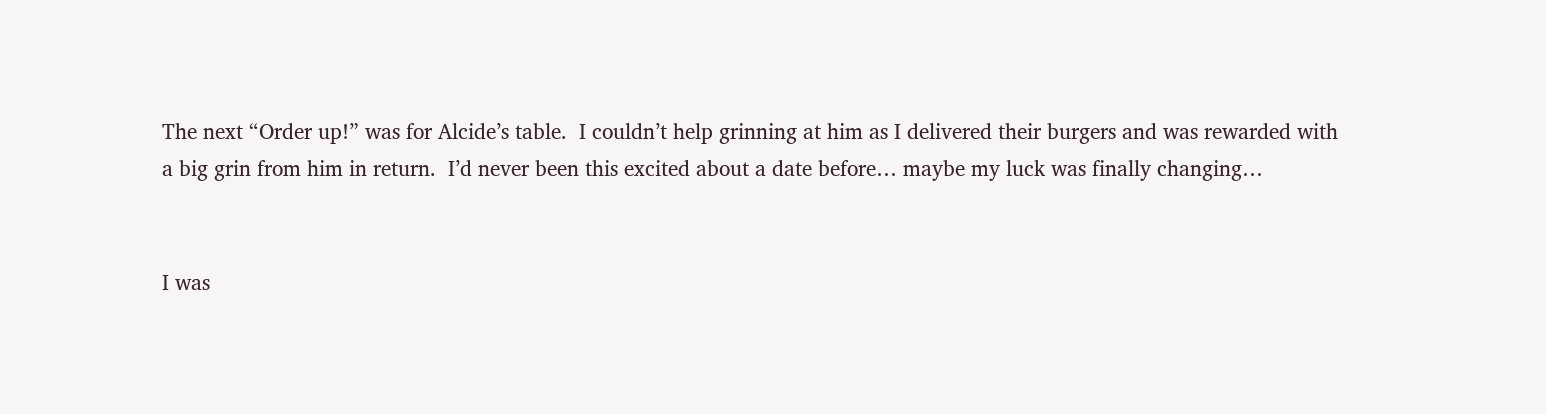The next “Order up!” was for Alcide’s table.  I couldn’t help grinning at him as I delivered their burgers and was rewarded with a big grin from him in return.  I’d never been this excited about a date before… maybe my luck was finally changing…


I was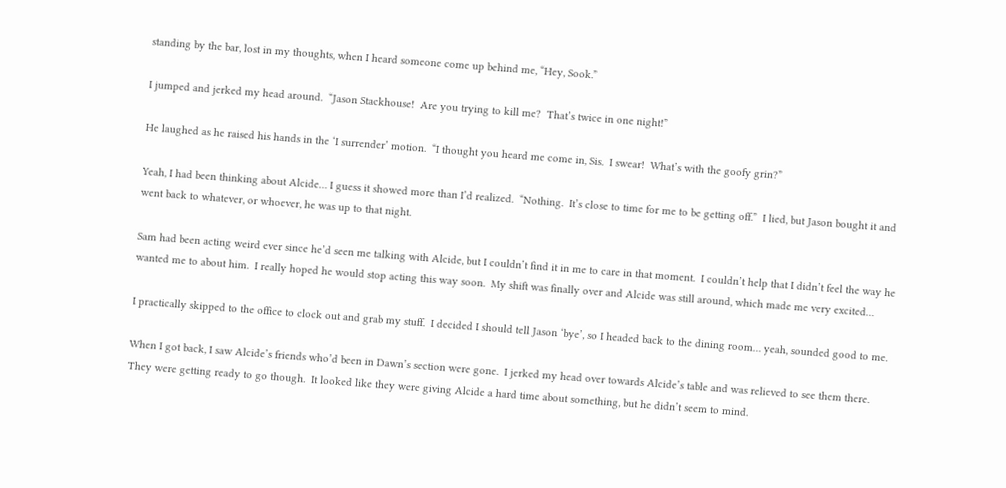standing by the bar, lost in my thoughts, when I heard someone come up behind me, “Hey, Sook.”

I jumped and jerked my head around.  “Jason Stackhouse!  Are you trying to kill me?  That’s twice in one night!”

He laughed as he raised his hands in the ‘I surrender’ motion.  “I thought you heard me come in, Sis.  I swear!  What’s with the goofy grin?”

Yeah, I had been thinking about Alcide… I guess it showed more than I’d realized.  “Nothing.  It’s close to time for me to be getting off.”  I lied, but Jason bought it and went back to whatever, or whoever, he was up to that night.

Sam had been acting weird ever since he’d seen me talking with Alcide, but I couldn’t find it in me to care in that moment.  I couldn’t help that I didn’t feel the way he wanted me to about him.  I really hoped he would stop acting this way soon.  My shift was finally over and Alcide was still around, which made me very excited…

I practically skipped to the office to clock out and grab my stuff.  I decided I should tell Jason ‘bye’, so I headed back to the dining room… yeah, sounded good to me.

When I got back, I saw Alcide’s friends who’d been in Dawn’s section were gone.  I jerked my head over towards Alcide’s table and was relieved to see them there.  They were getting ready to go though.  It looked like they were giving Alcide a hard time about something, but he didn’t seem to mind.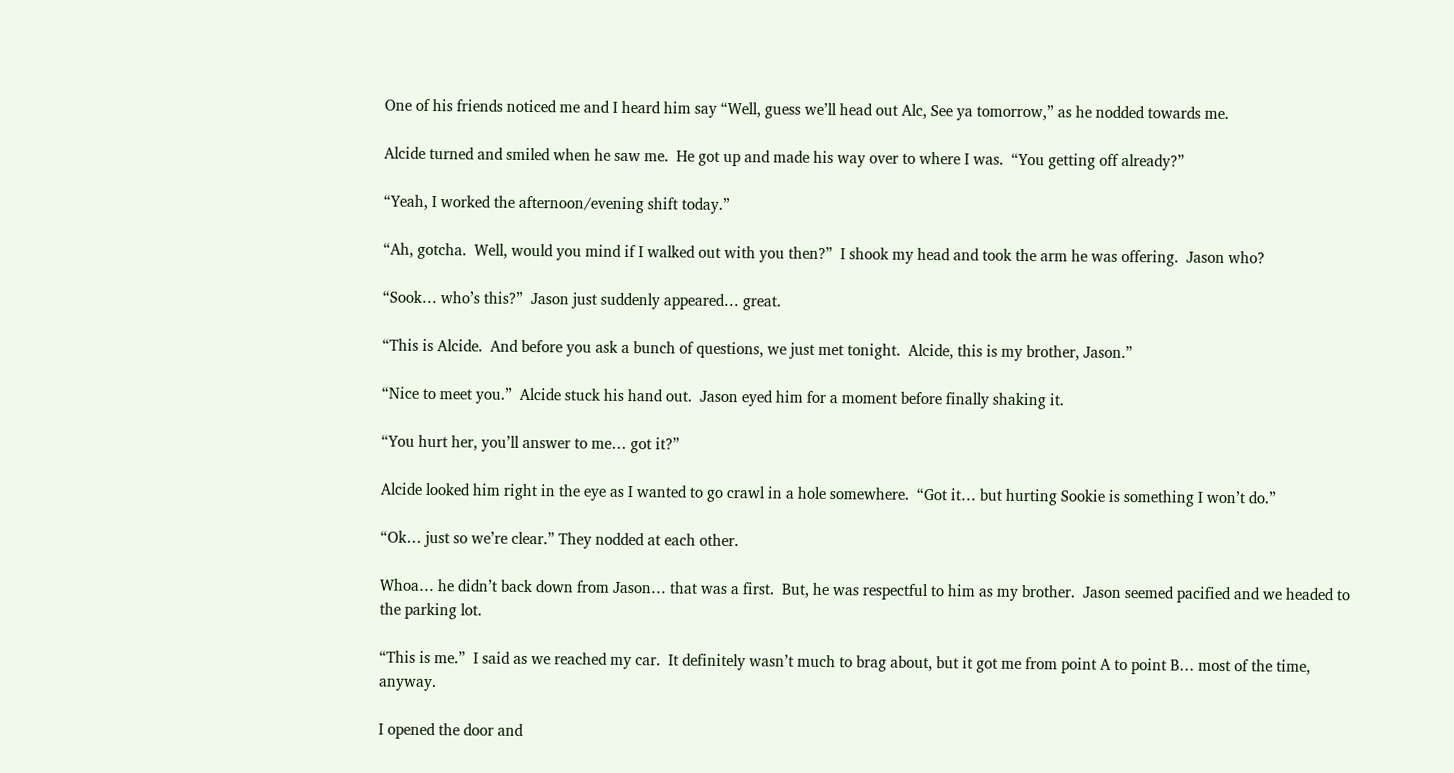One of his friends noticed me and I heard him say “Well, guess we’ll head out Alc, See ya tomorrow,” as he nodded towards me.

Alcide turned and smiled when he saw me.  He got up and made his way over to where I was.  “You getting off already?”

“Yeah, I worked the afternoon/evening shift today.”

“Ah, gotcha.  Well, would you mind if I walked out with you then?”  I shook my head and took the arm he was offering.  Jason who?

“Sook… who’s this?”  Jason just suddenly appeared… great.

“This is Alcide.  And before you ask a bunch of questions, we just met tonight.  Alcide, this is my brother, Jason.”

“Nice to meet you.”  Alcide stuck his hand out.  Jason eyed him for a moment before finally shaking it.

“You hurt her, you’ll answer to me… got it?”

Alcide looked him right in the eye as I wanted to go crawl in a hole somewhere.  “Got it… but hurting Sookie is something I won’t do.”

“Ok… just so we’re clear.” They nodded at each other.

Whoa… he didn’t back down from Jason… that was a first.  But, he was respectful to him as my brother.  Jason seemed pacified and we headed to the parking lot.

“This is me.”  I said as we reached my car.  It definitely wasn’t much to brag about, but it got me from point A to point B… most of the time, anyway.

I opened the door and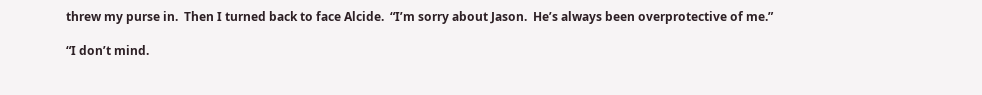threw my purse in.  Then I turned back to face Alcide.  “I’m sorry about Jason.  He’s always been overprotective of me.”

“I don’t mind.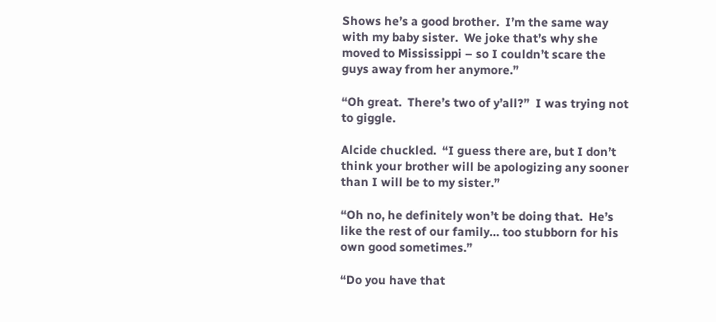Shows he’s a good brother.  I’m the same way with my baby sister.  We joke that’s why she moved to Mississippi – so I couldn’t scare the guys away from her anymore.”

“Oh great.  There’s two of y’all?”  I was trying not to giggle.

Alcide chuckled.  “I guess there are, but I don’t think your brother will be apologizing any sooner than I will be to my sister.”

“Oh no, he definitely won’t be doing that.  He’s like the rest of our family… too stubborn for his own good sometimes.”

“Do you have that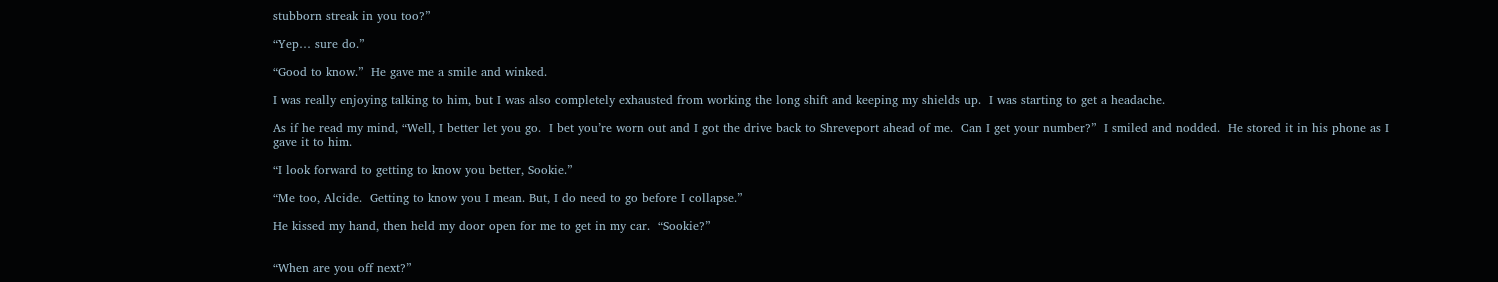stubborn streak in you too?”

“Yep… sure do.”

“Good to know.”  He gave me a smile and winked.

I was really enjoying talking to him, but I was also completely exhausted from working the long shift and keeping my shields up.  I was starting to get a headache.

As if he read my mind, “Well, I better let you go.  I bet you’re worn out and I got the drive back to Shreveport ahead of me.  Can I get your number?”  I smiled and nodded.  He stored it in his phone as I gave it to him.

“I look forward to getting to know you better, Sookie.”

“Me too, Alcide.  Getting to know you I mean. But, I do need to go before I collapse.”

He kissed my hand, then held my door open for me to get in my car.  “Sookie?”


“When are you off next?”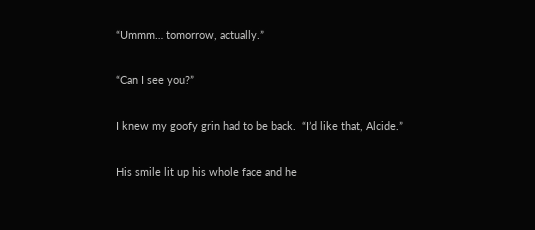“Ummm… tomorrow, actually.”

“Can I see you?”

I knew my goofy grin had to be back.  “I’d like that, Alcide.”

His smile lit up his whole face and he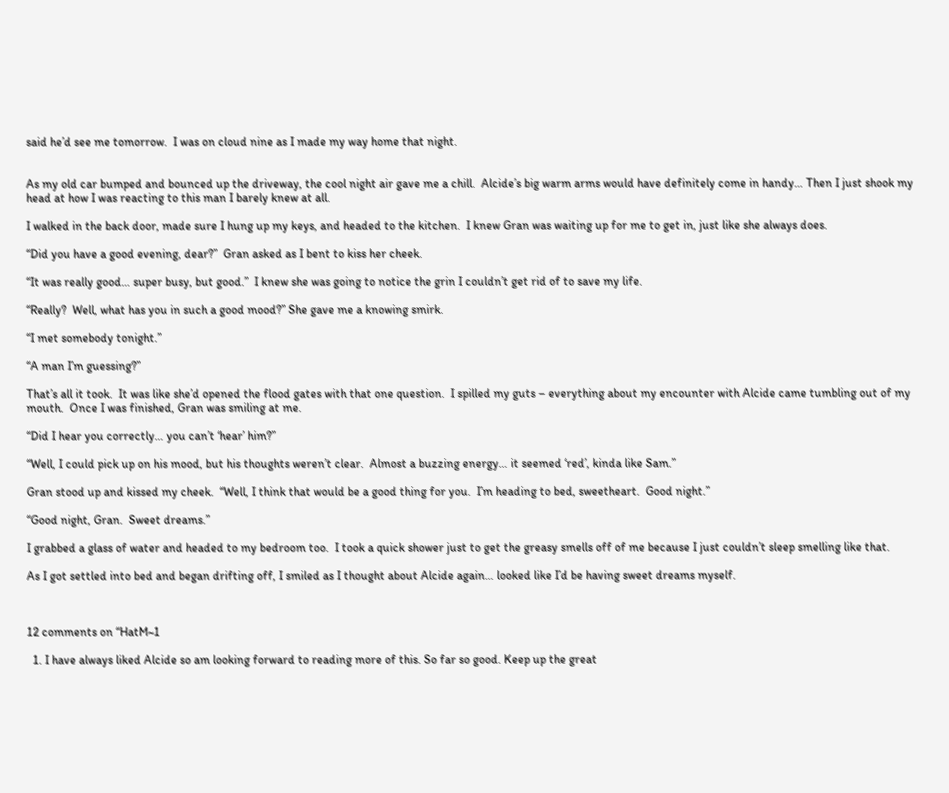said he’d see me tomorrow.  I was on cloud nine as I made my way home that night.


As my old car bumped and bounced up the driveway, the cool night air gave me a chill.  Alcide’s big warm arms would have definitely come in handy… Then I just shook my head at how I was reacting to this man I barely knew at all.

I walked in the back door, made sure I hung up my keys, and headed to the kitchen.  I knew Gran was waiting up for me to get in, just like she always does.

“Did you have a good evening, dear?”  Gran asked as I bent to kiss her cheek.

“It was really good… super busy, but good.”  I knew she was going to notice the grin I couldn’t get rid of to save my life.

“Really?  Well, what has you in such a good mood?” She gave me a knowing smirk.

“I met somebody tonight.”

“A man I’m guessing?”

That’s all it took.  It was like she’d opened the flood gates with that one question.  I spilled my guts – everything about my encounter with Alcide came tumbling out of my mouth.  Once I was finished, Gran was smiling at me.

“Did I hear you correctly… you can’t ‘hear’ him?”

“Well, I could pick up on his mood, but his thoughts weren’t clear.  Almost a buzzing energy… it seemed ‘red’, kinda like Sam.”

Gran stood up and kissed my cheek.  “Well, I think that would be a good thing for you.  I’m heading to bed, sweetheart.  Good night.”

“Good night, Gran.  Sweet dreams.”

I grabbed a glass of water and headed to my bedroom too.  I took a quick shower just to get the greasy smells off of me because I just couldn’t sleep smelling like that.

As I got settled into bed and began drifting off, I smiled as I thought about Alcide again… looked like I’d be having sweet dreams myself.



12 comments on “HatM~1

  1. I have always liked Alcide so am looking forward to reading more of this. So far so good. Keep up the great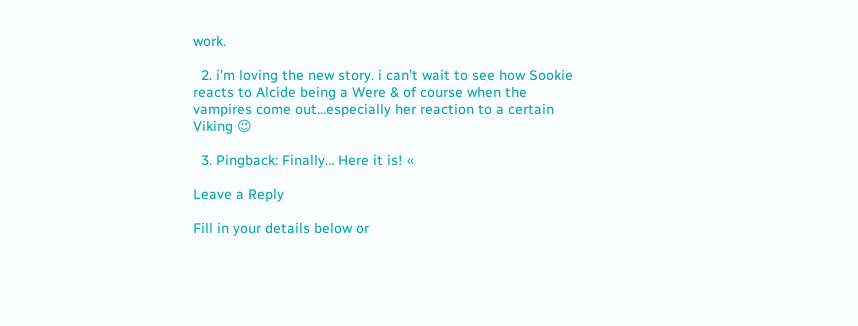work.

  2. i’m loving the new story. i can’t wait to see how Sookie reacts to Alcide being a Were & of course when the vampires come out…especially her reaction to a certain Viking 😉

  3. Pingback: Finally… Here it is! «

Leave a Reply

Fill in your details below or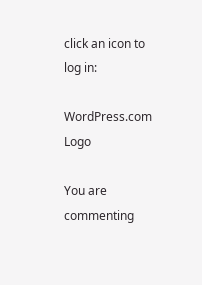click an icon to log in:

WordPress.com Logo

You are commenting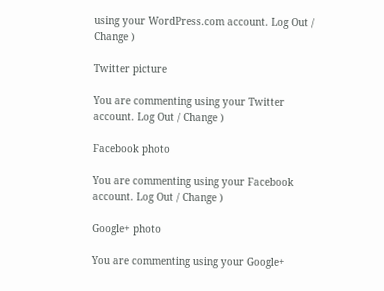using your WordPress.com account. Log Out / Change )

Twitter picture

You are commenting using your Twitter account. Log Out / Change )

Facebook photo

You are commenting using your Facebook account. Log Out / Change )

Google+ photo

You are commenting using your Google+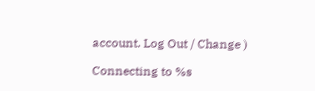account. Log Out / Change )

Connecting to %s